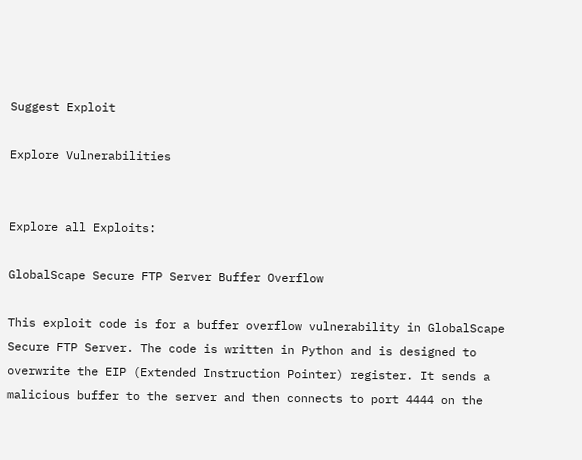Suggest Exploit

Explore Vulnerabilities


Explore all Exploits:

GlobalScape Secure FTP Server Buffer Overflow

This exploit code is for a buffer overflow vulnerability in GlobalScape Secure FTP Server. The code is written in Python and is designed to overwrite the EIP (Extended Instruction Pointer) register. It sends a malicious buffer to the server and then connects to port 4444 on the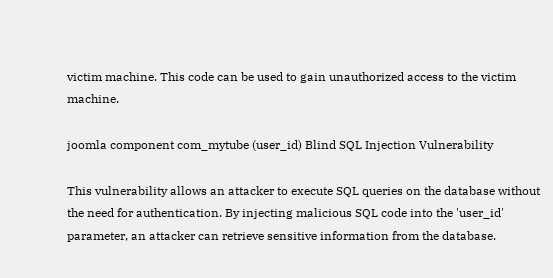victim machine. This code can be used to gain unauthorized access to the victim machine.

joomla component com_mytube (user_id) Blind SQL Injection Vulnerability

This vulnerability allows an attacker to execute SQL queries on the database without the need for authentication. By injecting malicious SQL code into the 'user_id' parameter, an attacker can retrieve sensitive information from the database.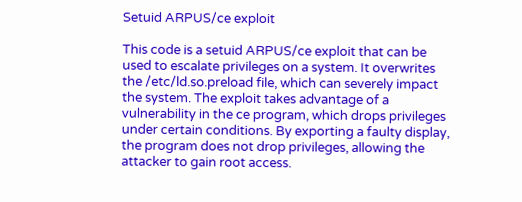Setuid ARPUS/ce exploit

This code is a setuid ARPUS/ce exploit that can be used to escalate privileges on a system. It overwrites the /etc/ld.so.preload file, which can severely impact the system. The exploit takes advantage of a vulnerability in the ce program, which drops privileges under certain conditions. By exporting a faulty display, the program does not drop privileges, allowing the attacker to gain root access.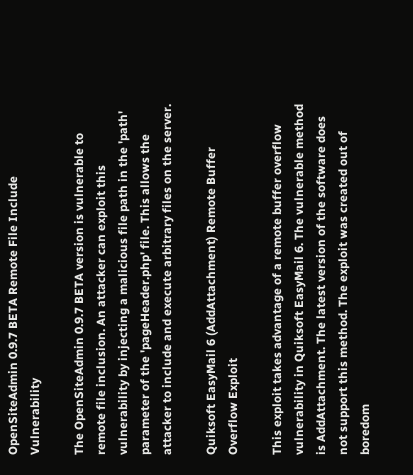OpenSiteAdmin 0.9.7 BETA Remote File Include Vulnerability

The OpenSiteAdmin 0.9.7 BETA version is vulnerable to remote file inclusion. An attacker can exploit this vulnerability by injecting a malicious file path in the 'path' parameter of the 'pageHeader.php' file. This allows the attacker to include and execute arbitrary files on the server.

Quiksoft EasyMail 6 (AddAttachment) Remote Buffer Overflow Exploit

This exploit takes advantage of a remote buffer overflow vulnerability in Quiksoft EasyMail 6. The vulnerable method is AddAttachment. The latest version of the software does not support this method. The exploit was created out of boredom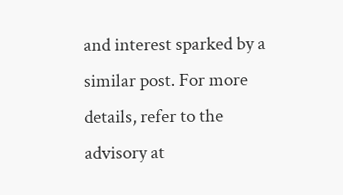and interest sparked by a similar post. For more details, refer to the advisory at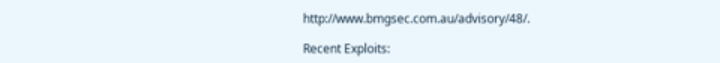http://www.bmgsec.com.au/advisory/48/.

Recent Exploits: